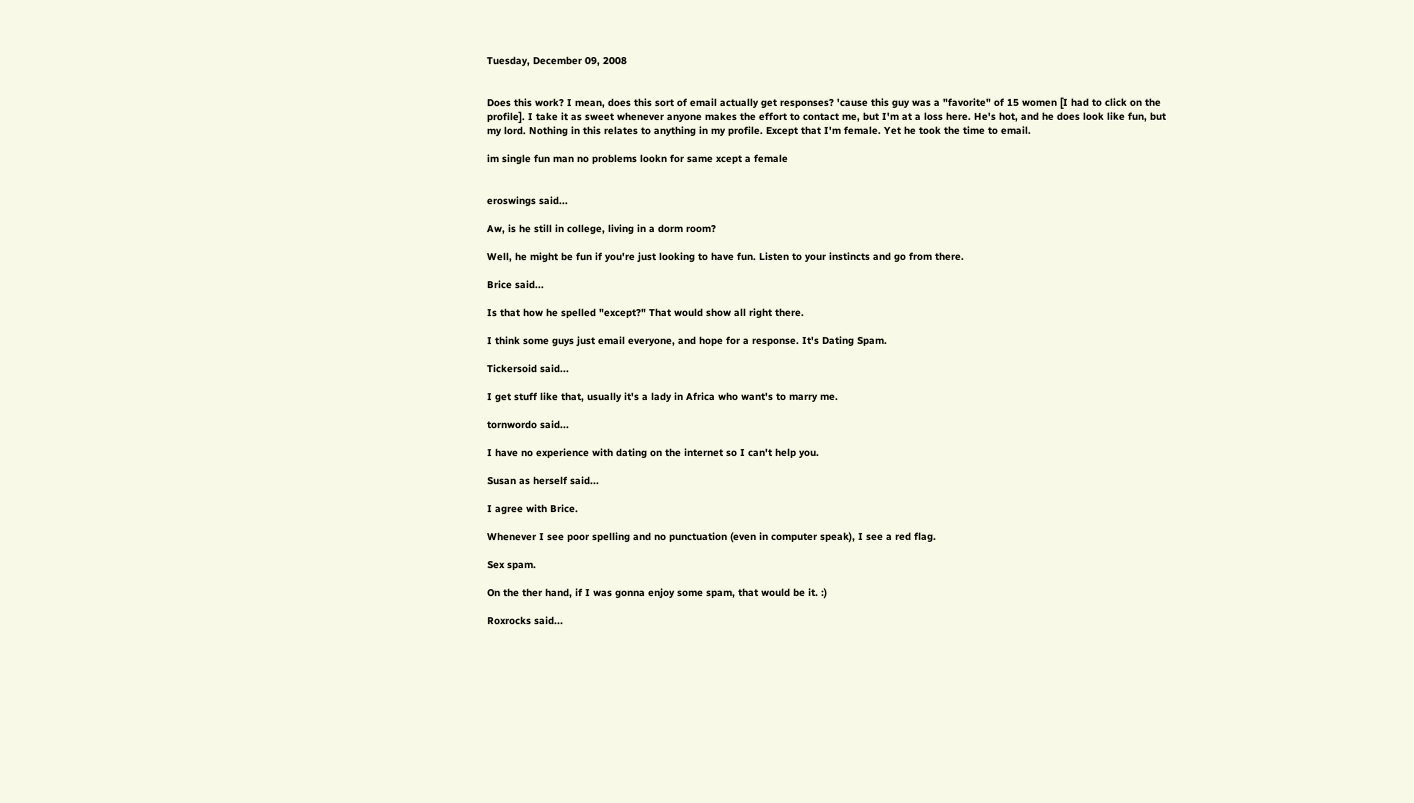Tuesday, December 09, 2008


Does this work? I mean, does this sort of email actually get responses? 'cause this guy was a "favorite" of 15 women [I had to click on the profile]. I take it as sweet whenever anyone makes the effort to contact me, but I'm at a loss here. He's hot, and he does look like fun, but my lord. Nothing in this relates to anything in my profile. Except that I'm female. Yet he took the time to email.

im single fun man no problems lookn for same xcept a female


eroswings said...

Aw, is he still in college, living in a dorm room?

Well, he might be fun if you're just looking to have fun. Listen to your instincts and go from there.

Brice said...

Is that how he spelled "except?" That would show all right there.

I think some guys just email everyone, and hope for a response. It's Dating Spam.

Tickersoid said...

I get stuff like that, usually it's a lady in Africa who want's to marry me.

tornwordo said...

I have no experience with dating on the internet so I can't help you.

Susan as herself said...

I agree with Brice.

Whenever I see poor spelling and no punctuation (even in computer speak), I see a red flag.

Sex spam.

On the ther hand, if I was gonna enjoy some spam, that would be it. :)

Roxrocks said...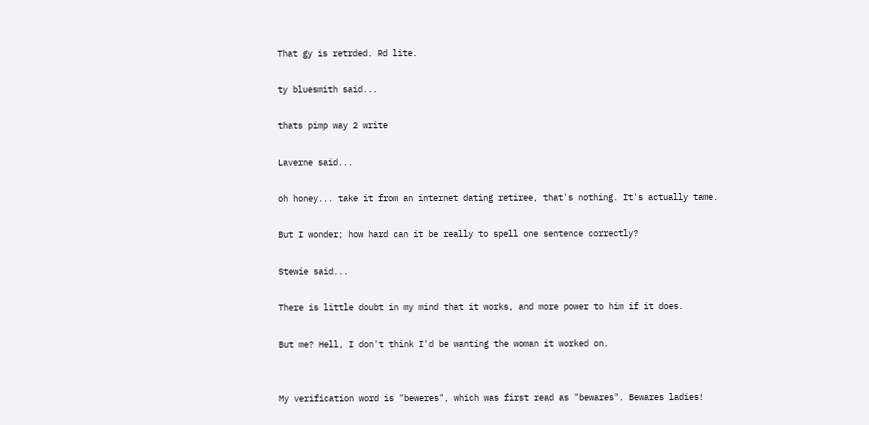That gy is retrded. Rd lite.

ty bluesmith said...

thats pimp way 2 write

Laverne said...

oh honey... take it from an internet dating retiree, that's nothing. It's actually tame.

But I wonder; how hard can it be really to spell one sentence correctly?

Stewie said...

There is little doubt in my mind that it works, and more power to him if it does.

But me? Hell, I don't think I'd be wanting the woman it worked on.


My verification word is "beweres", which was first read as "bewares". Bewares ladies!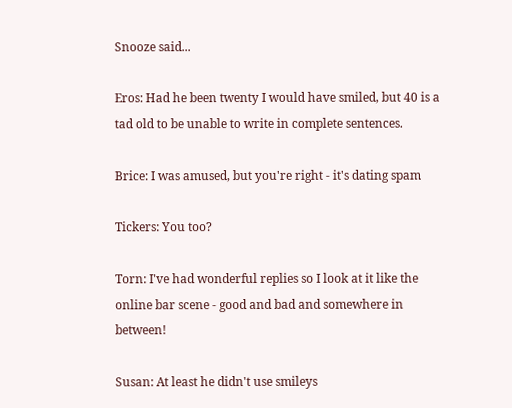Snooze said...

Eros: Had he been twenty I would have smiled, but 40 is a tad old to be unable to write in complete sentences.

Brice: I was amused, but you're right - it's dating spam

Tickers: You too?

Torn: I've had wonderful replies so I look at it like the online bar scene - good and bad and somewhere in between!

Susan: At least he didn't use smileys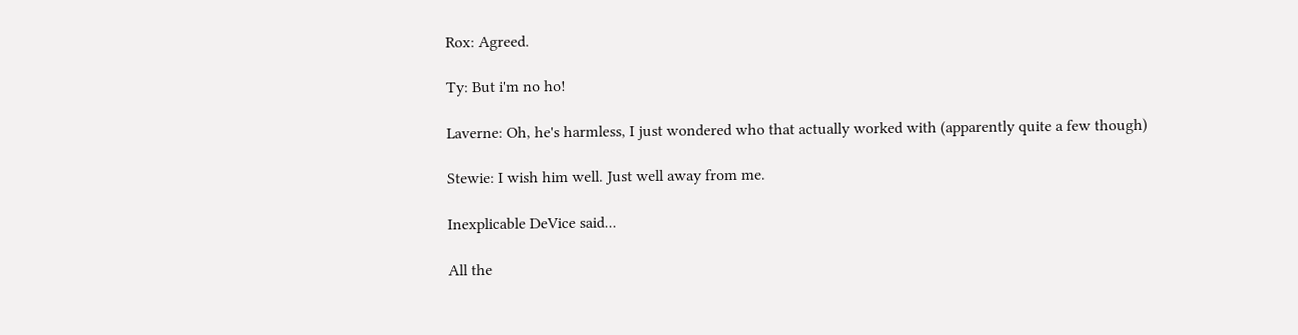Rox: Agreed.

Ty: But i'm no ho!

Laverne: Oh, he's harmless, I just wondered who that actually worked with (apparently quite a few though)

Stewie: I wish him well. Just well away from me.

Inexplicable DeVice said...

All the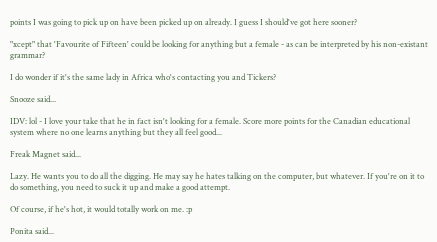points I was going to pick up on have been picked up on already. I guess I should've got here sooner?

"xcept" that 'Favourite of Fifteen' could be looking for anything but a female - as can be interpreted by his non-existant grammar?

I do wonder if it's the same lady in Africa who's contacting you and Tickers?

Snooze said...

IDV: lol - I love your take that he in fact isn't looking for a female. Score more points for the Canadian educational system where no one learns anything but they all feel good...

Freak Magnet said...

Lazy. He wants you to do all the digging. He may say he hates talking on the computer, but whatever. If you're on it to do something, you need to suck it up and make a good attempt.

Of course, if he's hot, it would totally work on me. :p

Ponita said...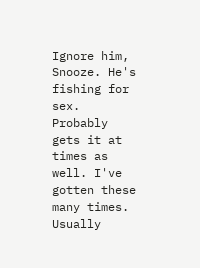Ignore him, Snooze. He's fishing for sex. Probably gets it at times as well. I've gotten these many times. Usually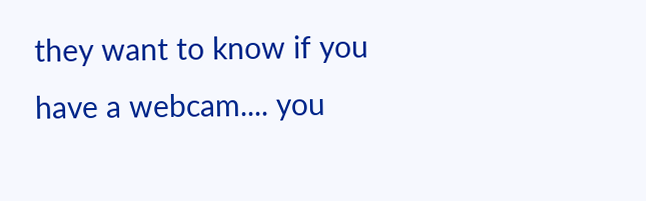they want to know if you have a webcam.... you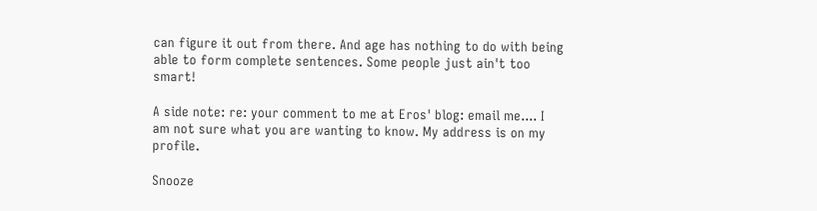can figure it out from there. And age has nothing to do with being able to form complete sentences. Some people just ain't too smart!

A side note: re: your comment to me at Eros' blog: email me.... I am not sure what you are wanting to know. My address is on my profile.

Snooze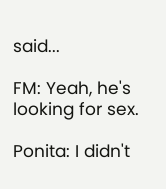said...

FM: Yeah, he's looking for sex.

Ponita: I didn't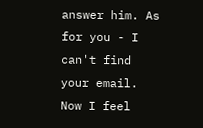answer him. As for you - I can't find your email. Now I feel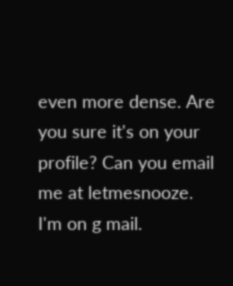even more dense. Are you sure it's on your profile? Can you email me at letmesnooze. I'm on g mail.